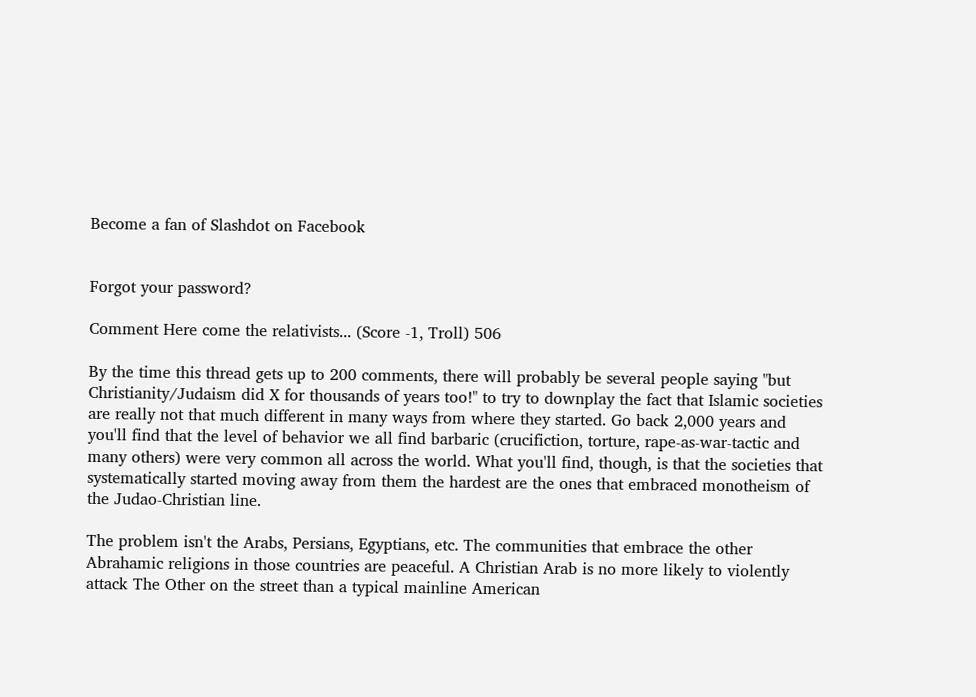Become a fan of Slashdot on Facebook


Forgot your password?

Comment Here come the relativists... (Score -1, Troll) 506

By the time this thread gets up to 200 comments, there will probably be several people saying "but Christianity/Judaism did X for thousands of years too!" to try to downplay the fact that Islamic societies are really not that much different in many ways from where they started. Go back 2,000 years and you'll find that the level of behavior we all find barbaric (crucifiction, torture, rape-as-war-tactic and many others) were very common all across the world. What you'll find, though, is that the societies that systematically started moving away from them the hardest are the ones that embraced monotheism of the Judao-Christian line.

The problem isn't the Arabs, Persians, Egyptians, etc. The communities that embrace the other Abrahamic religions in those countries are peaceful. A Christian Arab is no more likely to violently attack The Other on the street than a typical mainline American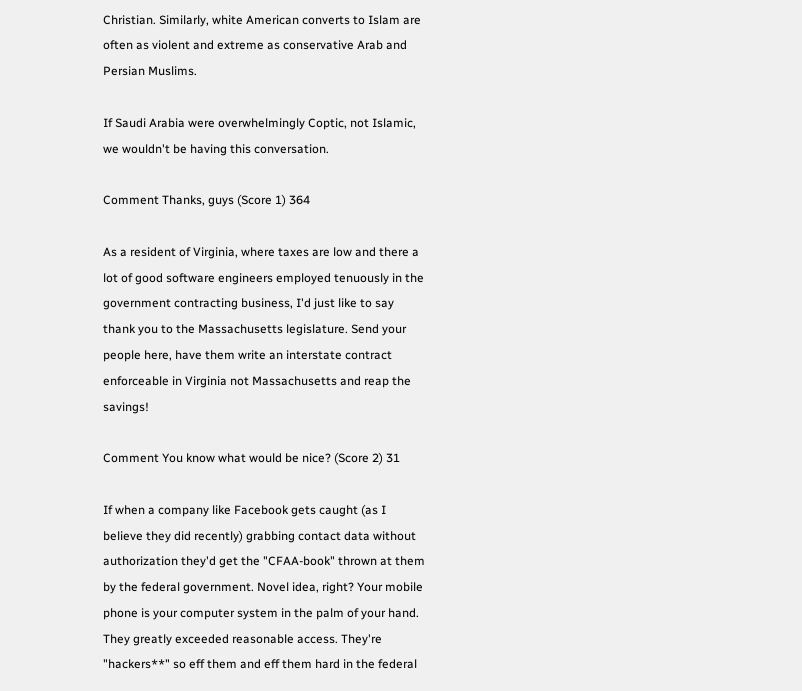Christian. Similarly, white American converts to Islam are often as violent and extreme as conservative Arab and Persian Muslims.

If Saudi Arabia were overwhelmingly Coptic, not Islamic, we wouldn't be having this conversation.

Comment Thanks, guys (Score 1) 364

As a resident of Virginia, where taxes are low and there a lot of good software engineers employed tenuously in the government contracting business, I'd just like to say thank you to the Massachusetts legislature. Send your people here, have them write an interstate contract enforceable in Virginia not Massachusetts and reap the savings!

Comment You know what would be nice? (Score 2) 31

If when a company like Facebook gets caught (as I believe they did recently) grabbing contact data without authorization they'd get the "CFAA-book" thrown at them by the federal government. Novel idea, right? Your mobile phone is your computer system in the palm of your hand. They greatly exceeded reasonable access. They're "hackers**" so eff them and eff them hard in the federal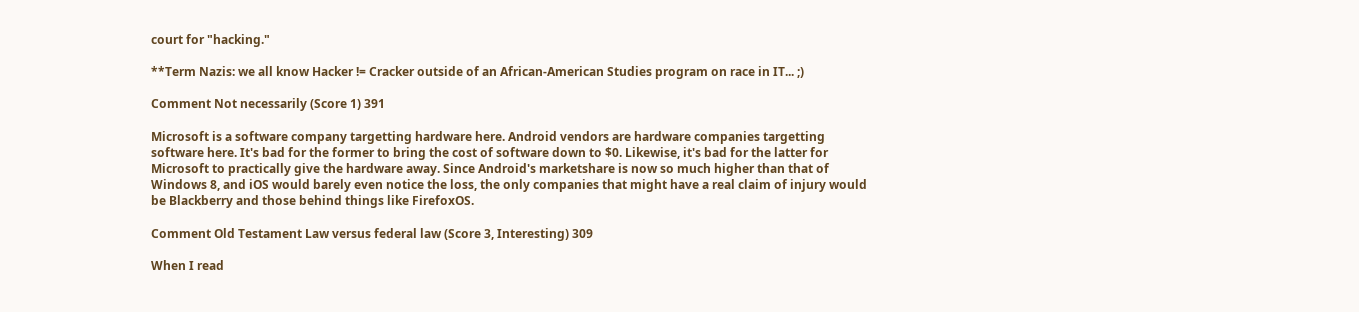court for "hacking."

**Term Nazis: we all know Hacker != Cracker outside of an African-American Studies program on race in IT... ;)

Comment Not necessarily (Score 1) 391

Microsoft is a software company targetting hardware here. Android vendors are hardware companies targetting software here. It's bad for the former to bring the cost of software down to $0. Likewise, it's bad for the latter for Microsoft to practically give the hardware away. Since Android's marketshare is now so much higher than that of Windows 8, and iOS would barely even notice the loss, the only companies that might have a real claim of injury would be Blackberry and those behind things like FirefoxOS.

Comment Old Testament Law versus federal law (Score 3, Interesting) 309

When I read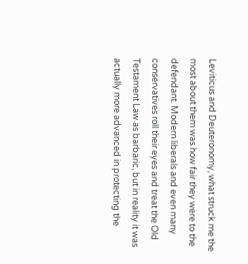Leviticus and Deuteronomy, what struck me the most about them was how fair they were to the defendant. Modern liberals and even many conservatives roll their eyes and treat the Old Testament Law as barbaric, but in reality it was actually more advanced in protecting the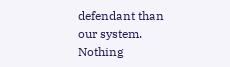defendant than our system. Nothing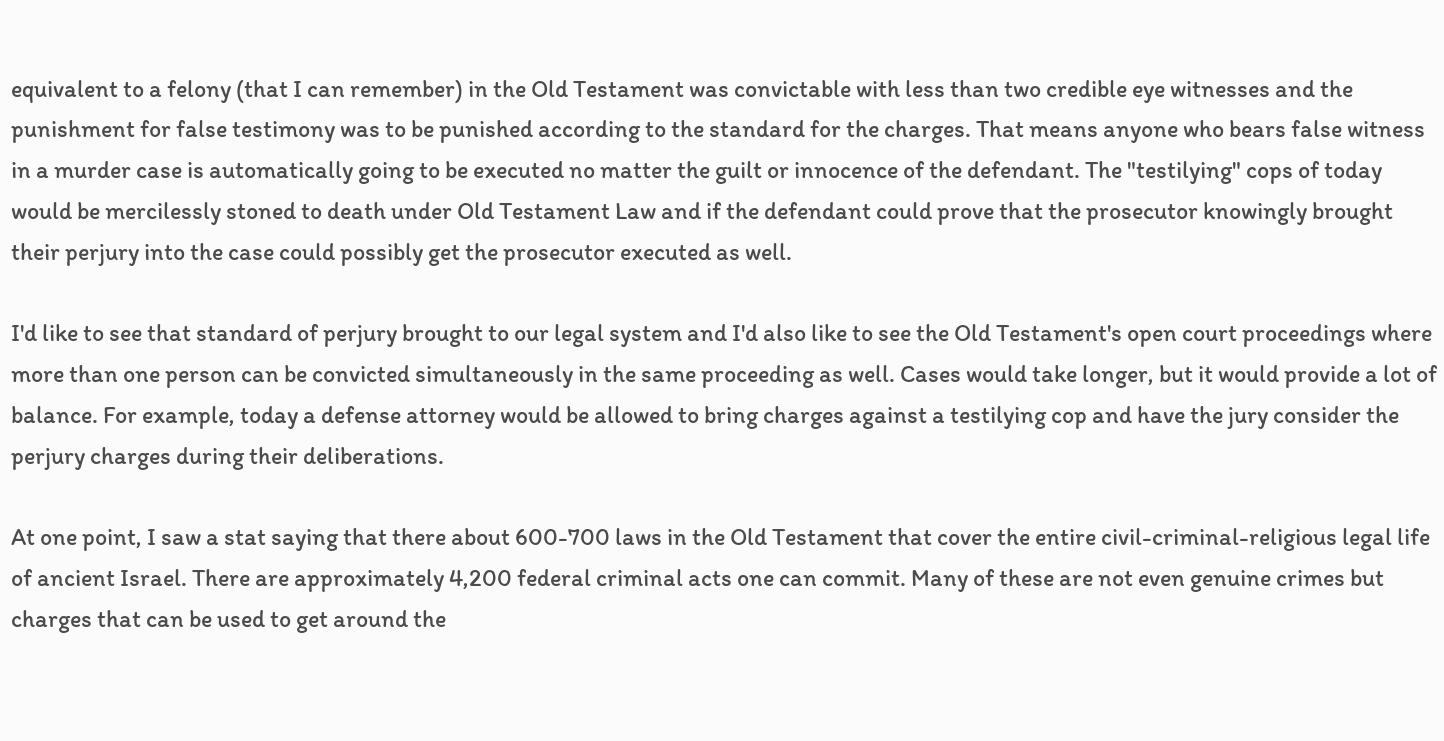equivalent to a felony (that I can remember) in the Old Testament was convictable with less than two credible eye witnesses and the punishment for false testimony was to be punished according to the standard for the charges. That means anyone who bears false witness in a murder case is automatically going to be executed no matter the guilt or innocence of the defendant. The "testilying" cops of today would be mercilessly stoned to death under Old Testament Law and if the defendant could prove that the prosecutor knowingly brought their perjury into the case could possibly get the prosecutor executed as well.

I'd like to see that standard of perjury brought to our legal system and I'd also like to see the Old Testament's open court proceedings where more than one person can be convicted simultaneously in the same proceeding as well. Cases would take longer, but it would provide a lot of balance. For example, today a defense attorney would be allowed to bring charges against a testilying cop and have the jury consider the perjury charges during their deliberations.

At one point, I saw a stat saying that there about 600-700 laws in the Old Testament that cover the entire civil-criminal-religious legal life of ancient Israel. There are approximately 4,200 federal criminal acts one can commit. Many of these are not even genuine crimes but charges that can be used to get around the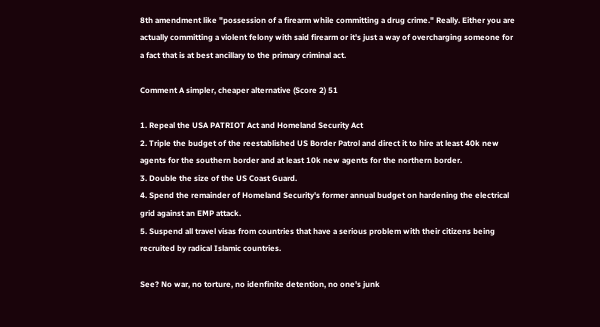8th amendment like "possession of a firearm while committing a drug crime." Really. Either you are actually committing a violent felony with said firearm or it's just a way of overcharging someone for a fact that is at best ancillary to the primary criminal act.

Comment A simpler, cheaper alternative (Score 2) 51

1. Repeal the USA PATRIOT Act and Homeland Security Act
2. Triple the budget of the reestablished US Border Patrol and direct it to hire at least 40k new agents for the southern border and at least 10k new agents for the northern border.
3. Double the size of the US Coast Guard.
4. Spend the remainder of Homeland Security's former annual budget on hardening the electrical grid against an EMP attack.
5. Suspend all travel visas from countries that have a serious problem with their citizens being recruited by radical Islamic countries.

See? No war, no torture, no idenfinite detention, no one's junk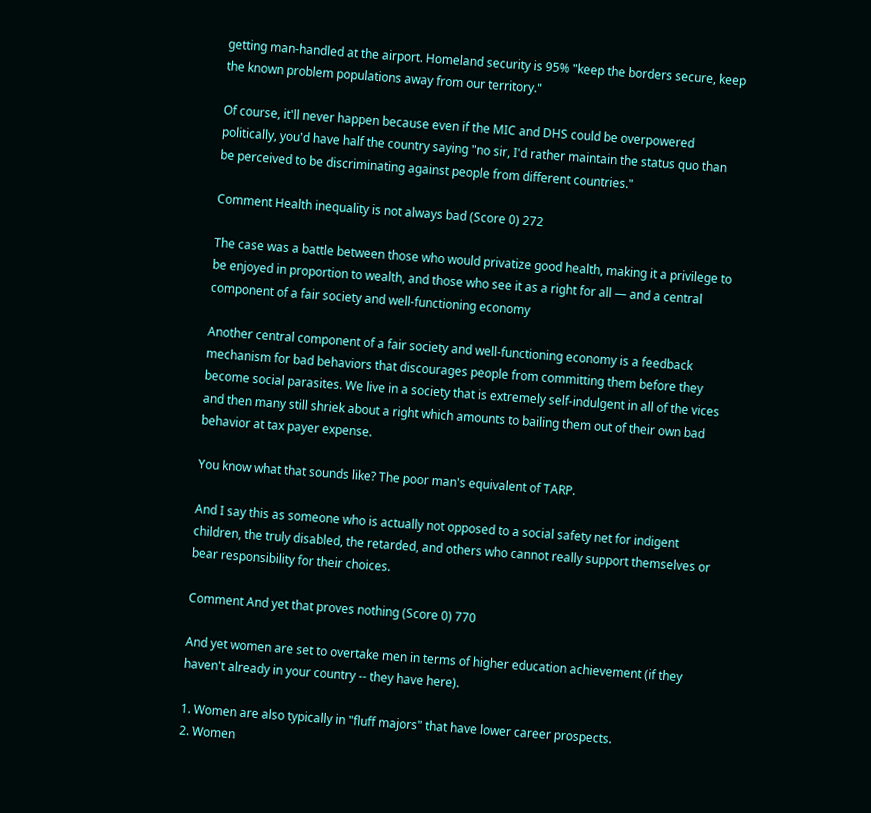getting man-handled at the airport. Homeland security is 95% "keep the borders secure, keep the known problem populations away from our territory."

Of course, it'll never happen because even if the MIC and DHS could be overpowered politically, you'd have half the country saying "no sir, I'd rather maintain the status quo than be perceived to be discriminating against people from different countries."

Comment Health inequality is not always bad (Score 0) 272

The case was a battle between those who would privatize good health, making it a privilege to be enjoyed in proportion to wealth, and those who see it as a right for all — and a central component of a fair society and well-functioning economy

Another central component of a fair society and well-functioning economy is a feedback mechanism for bad behaviors that discourages people from committing them before they become social parasites. We live in a society that is extremely self-indulgent in all of the vices and then many still shriek about a right which amounts to bailing them out of their own bad behavior at tax payer expense.

You know what that sounds like? The poor man's equivalent of TARP.

And I say this as someone who is actually not opposed to a social safety net for indigent children, the truly disabled, the retarded, and others who cannot really support themselves or bear responsibility for their choices.

Comment And yet that proves nothing (Score 0) 770

And yet women are set to overtake men in terms of higher education achievement (if they haven't already in your country -- they have here).

1. Women are also typically in "fluff majors" that have lower career prospects.
2. Women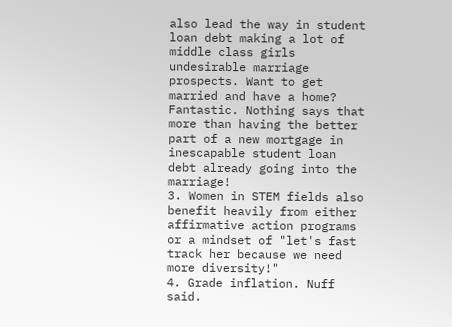also lead the way in student loan debt making a lot of middle class girls undesirable marriage prospects. Want to get married and have a home? Fantastic. Nothing says that more than having the better part of a new mortgage in inescapable student loan debt already going into the marriage!
3. Women in STEM fields also benefit heavily from either affirmative action programs or a mindset of "let's fast track her because we need more diversity!"
4. Grade inflation. Nuff said.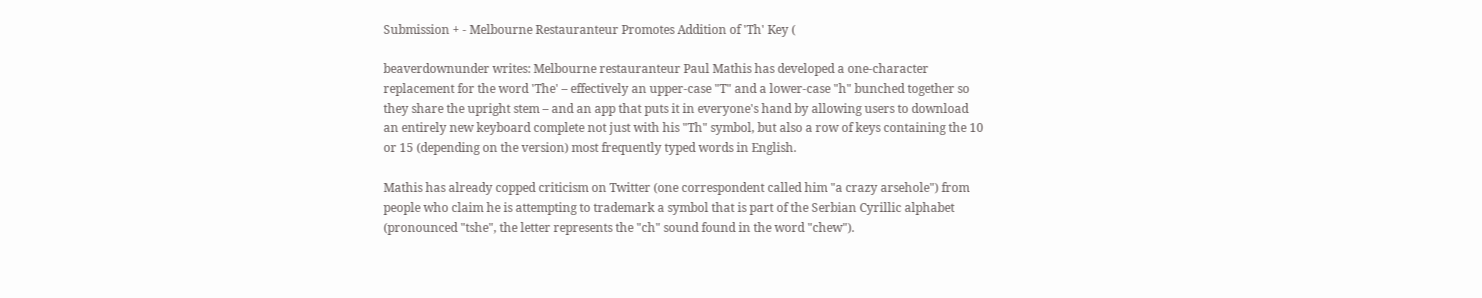Submission + - Melbourne Restauranteur Promotes Addition of 'Th' Key (

beaverdownunder writes: Melbourne restauranteur Paul Mathis has developed a one-character replacement for the word 'The' – effectively an upper-case "T" and a lower-case "h" bunched together so they share the upright stem – and an app that puts it in everyone's hand by allowing users to download an entirely new keyboard complete not just with his "Th" symbol, but also a row of keys containing the 10 or 15 (depending on the version) most frequently typed words in English.

Mathis has already copped criticism on Twitter (one correspondent called him "a crazy arsehole") from people who claim he is attempting to trademark a symbol that is part of the Serbian Cyrillic alphabet (pronounced "tshe", the letter represents the "ch" sound found in the word "chew").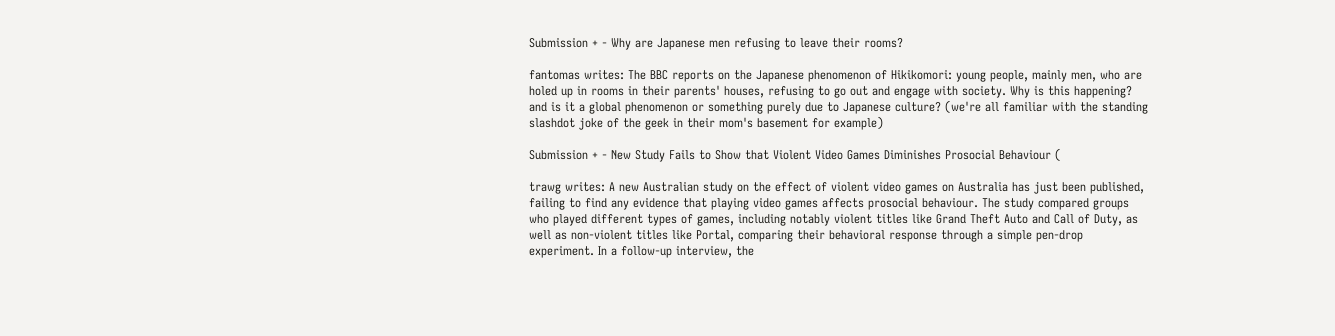Submission + - Why are Japanese men refusing to leave their rooms?

fantomas writes: The BBC reports on the Japanese phenomenon of Hikikomori: young people, mainly men, who are holed up in rooms in their parents' houses, refusing to go out and engage with society. Why is this happening? and is it a global phenomenon or something purely due to Japanese culture? (we're all familiar with the standing slashdot joke of the geek in their mom's basement for example)

Submission + - New Study Fails to Show that Violent Video Games Diminishes Prosocial Behaviour (

trawg writes: A new Australian study on the effect of violent video games on Australia has just been published, failing to find any evidence that playing video games affects prosocial behaviour. The study compared groups who played different types of games, including notably violent titles like Grand Theft Auto and Call of Duty, as well as non-violent titles like Portal, comparing their behavioral response through a simple pen-drop experiment. In a follow-up interview, the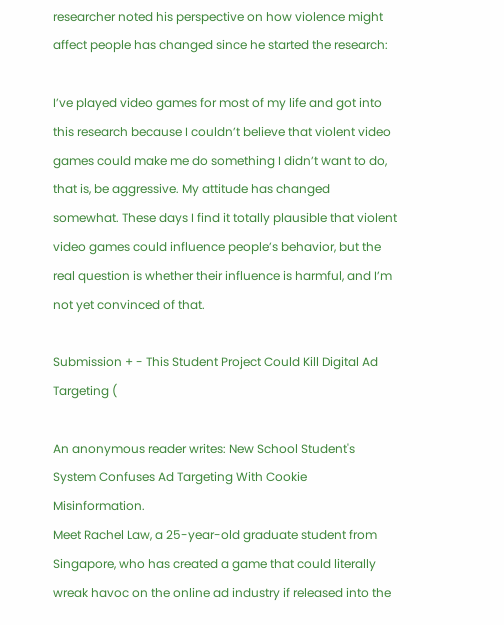researcher noted his perspective on how violence might affect people has changed since he started the research:

I’ve played video games for most of my life and got into this research because I couldn’t believe that violent video games could make me do something I didn’t want to do, that is, be aggressive. My attitude has changed somewhat. These days I find it totally plausible that violent video games could influence people’s behavior, but the real question is whether their influence is harmful, and I’m not yet convinced of that.

Submission + - This Student Project Could Kill Digital Ad Targeting (

An anonymous reader writes: New School Student's System Confuses Ad Targeting With Cookie Misinformation.
Meet Rachel Law, a 25-year-old graduate student from Singapore, who has created a game that could literally wreak havoc on the online ad industry if released into the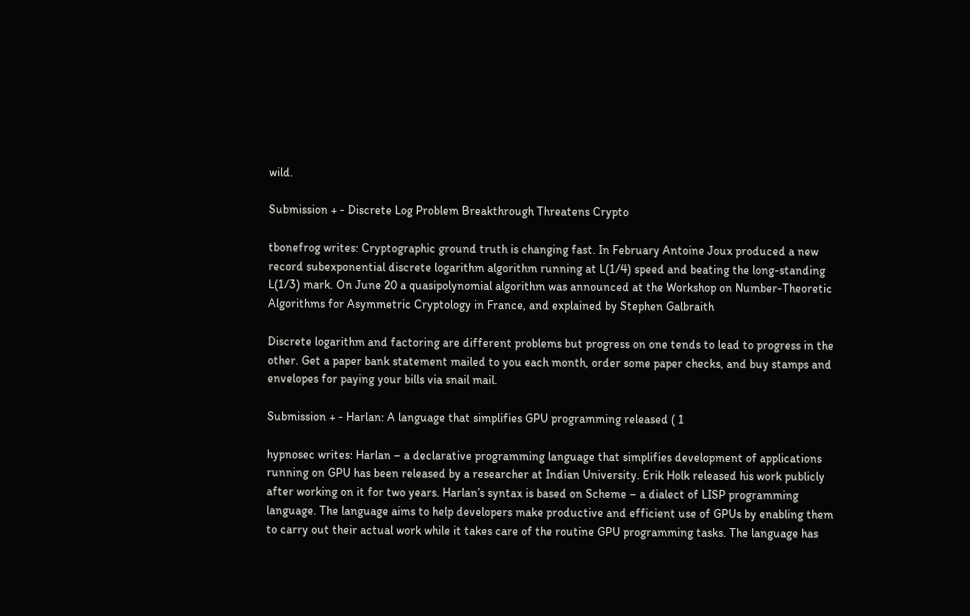wild.

Submission + - Discrete Log Problem Breakthrough Threatens Crypto

tbonefrog writes: Cryptographic ground truth is changing fast. In February Antoine Joux produced a new record subexponential discrete logarithm algorithm running at L(1/4) speed and beating the long-standing L(1/3) mark. On June 20 a quasipolynomial algorithm was announced at the Workshop on Number-Theoretic Algorithms for Asymmetric Cryptology in France, and explained by Stephen Galbraith

Discrete logarithm and factoring are different problems but progress on one tends to lead to progress in the other. Get a paper bank statement mailed to you each month, order some paper checks, and buy stamps and envelopes for paying your bills via snail mail.

Submission + - Harlan: A language that simplifies GPU programming released ( 1

hypnosec writes: Harlan – a declarative programming language that simplifies development of applications running on GPU has been released by a researcher at Indian University. Erik Holk released his work publicly after working on it for two years. Harlan’s syntax is based on Scheme – a dialect of LISP programming language. The language aims to help developers make productive and efficient use of GPUs by enabling them to carry out their actual work while it takes care of the routine GPU programming tasks. The language has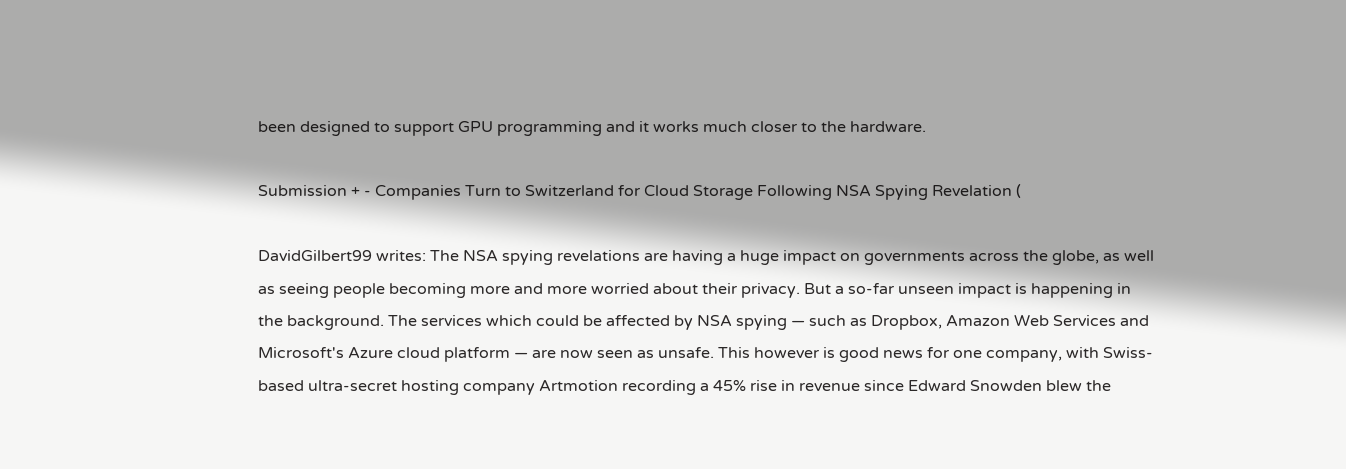been designed to support GPU programming and it works much closer to the hardware.

Submission + - Companies Turn to Switzerland for Cloud Storage Following NSA Spying Revelation (

DavidGilbert99 writes: The NSA spying revelations are having a huge impact on governments across the globe, as well as seeing people becoming more and more worried about their privacy. But a so-far unseen impact is happening in the background. The services which could be affected by NSA spying — such as Dropbox, Amazon Web Services and Microsoft's Azure cloud platform — are now seen as unsafe. This however is good news for one company, with Swiss-based ultra-secret hosting company Artmotion recording a 45% rise in revenue since Edward Snowden blew the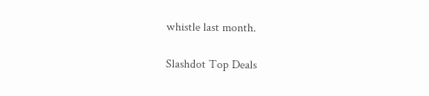whistle last month.

Slashdot Top Deals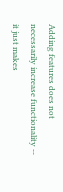Adding features does not necessarily increase functionality -- it just makes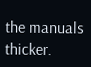the manuals thicker.